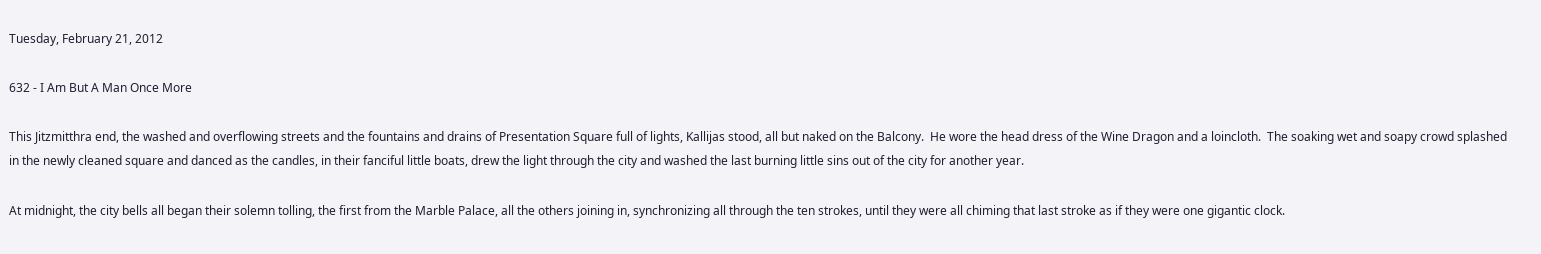Tuesday, February 21, 2012

632 - I Am But A Man Once More

This Jitzmitthra end, the washed and overflowing streets and the fountains and drains of Presentation Square full of lights, Kallijas stood, all but naked on the Balcony.  He wore the head dress of the Wine Dragon and a loincloth.  The soaking wet and soapy crowd splashed in the newly cleaned square and danced as the candles, in their fanciful little boats, drew the light through the city and washed the last burning little sins out of the city for another year.

At midnight, the city bells all began their solemn tolling, the first from the Marble Palace, all the others joining in, synchronizing all through the ten strokes, until they were all chiming that last stroke as if they were one gigantic clock.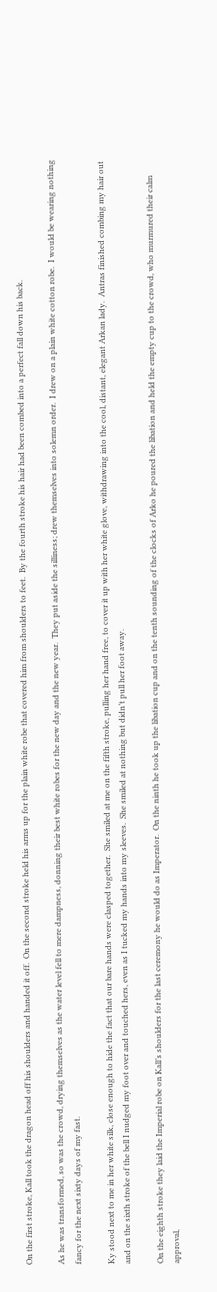On the first stroke, Kall took the dragon head off his shoulders and handed it off.  On the second stroke held his arms up for the plain white robe that covered him from shoulders to feet.  By the fourth stroke his hair had been combed into a perfect fall down his back.

As he was transformed, so was the crowd, drying themselves as the water level fell to mere dampness, donning their best white robes for the new day and the new year.  They put aside the silliness; drew themselves into solemn order.  I drew on a plain white cotton robe.  I would be wearing nothing fancy for the next sixty days of my fast.

Ky stood next to me in her white silk, close enough to hide the fact that our bare hands were clasped together.  She smiled at me on the fifth stroke, pulling her hand free, to cover it up with her white glove, withdrawing into the cool, distant, elegant Arkan lady.  Antras finished combing my hair out and on the sixth stroke of the bell I nudged my foot over and touched hers, even as I tucked my hands into my sleeves.  She smiled at nothing but didn’t pull her foot away.

On the eighth stroke they laid the Imperial robe on Kall’s shoulders for the last ceremony he would do as Imperator.  On the ninth he took up the libation cup and on the tenth sounding of the clocks of Arko he poured the libation and held the empty cup to the crowd, who murmured their calm approval,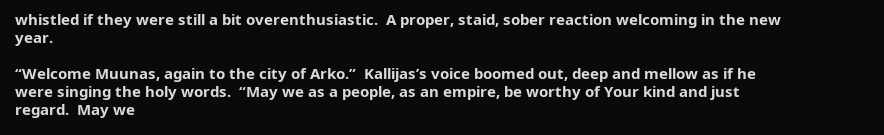whistled if they were still a bit overenthusiastic.  A proper, staid, sober reaction welcoming in the new year.

“Welcome Muunas, again to the city of Arko.”  Kallijas’s voice boomed out, deep and mellow as if he were singing the holy words.  “May we as a people, as an empire, be worthy of Your kind and just regard.  May we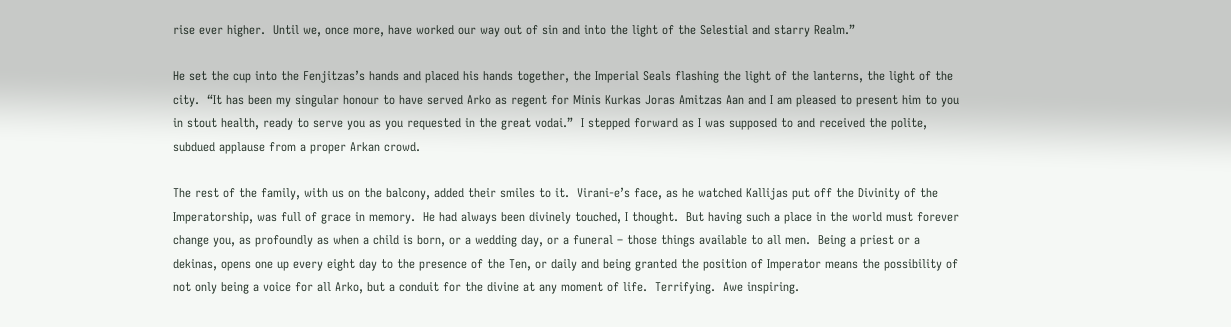rise ever higher.  Until we, once more, have worked our way out of sin and into the light of the Selestial and starry Realm.”

He set the cup into the Fenjitzas’s hands and placed his hands together, the Imperial Seals flashing the light of the lanterns, the light of the city.  “It has been my singular honour to have served Arko as regent for Minis Kurkas Joras Amitzas Aan and I am pleased to present him to you in stout health, ready to serve you as you requested in the great vodai.”  I stepped forward as I was supposed to and received the polite, subdued applause from a proper Arkan crowd.

The rest of the family, with us on the balcony, added their smiles to it.  Virani-e’s face, as he watched Kallijas put off the Divinity of the Imperatorship, was full of grace in memory.  He had always been divinely touched, I thought.  But having such a place in the world must forever change you, as profoundly as when a child is born, or a wedding day, or a funeral – those things available to all men.  Being a priest or a dekinas, opens one up every eight day to the presence of the Ten, or daily and being granted the position of Imperator means the possibility of not only being a voice for all Arko, but a conduit for the divine at any moment of life.  Terrifying.  Awe inspiring.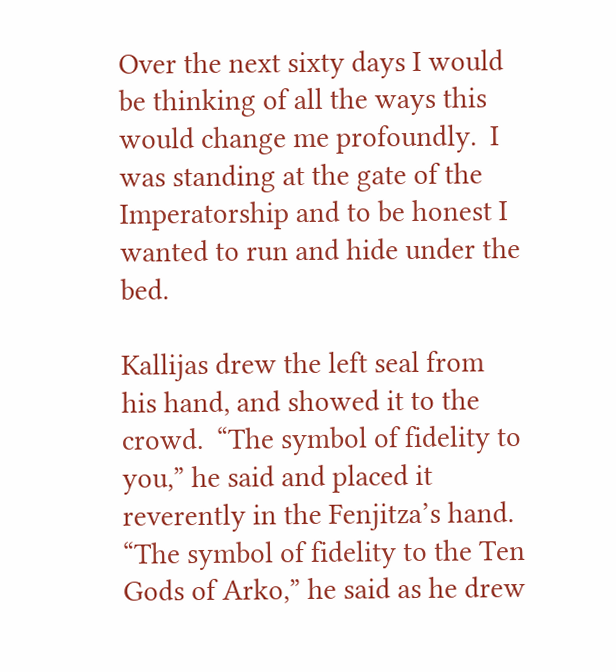Over the next sixty days I would be thinking of all the ways this would change me profoundly.  I was standing at the gate of the Imperatorship and to be honest I wanted to run and hide under the bed.

Kallijas drew the left seal from his hand, and showed it to the crowd.  “The symbol of fidelity to you,” he said and placed it reverently in the Fenjitza’s hand.  “The symbol of fidelity to the Ten Gods of Arko,” he said as he drew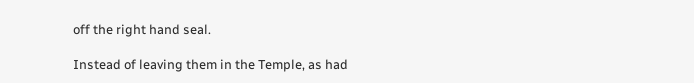off the right hand seal.

Instead of leaving them in the Temple, as had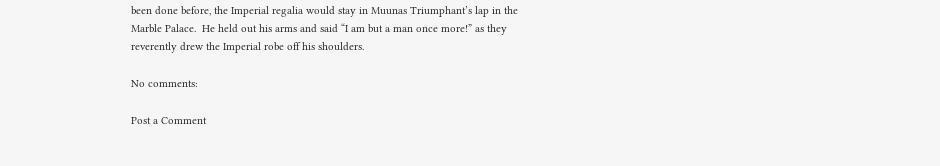been done before, the Imperial regalia would stay in Muunas Triumphant’s lap in the Marble Palace.  He held out his arms and said “I am but a man once more!” as they reverently drew the Imperial robe off his shoulders.

No comments:

Post a Comment